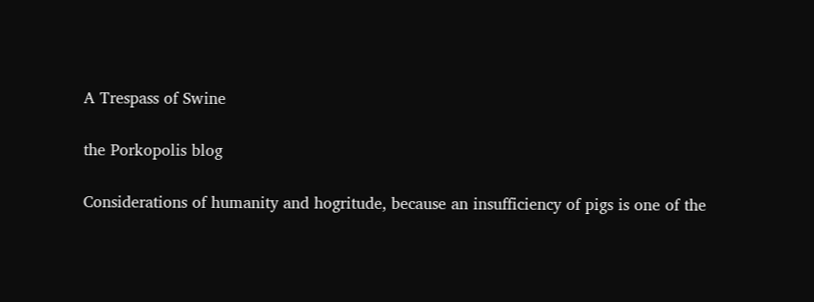A Trespass of Swine

the Porkopolis blog

Considerations of humanity and hogritude, because an insufficiency of pigs is one of the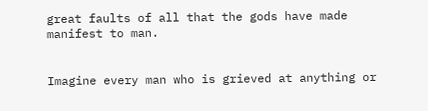great faults of all that the gods have made manifest to man.


Imagine every man who is grieved at anything or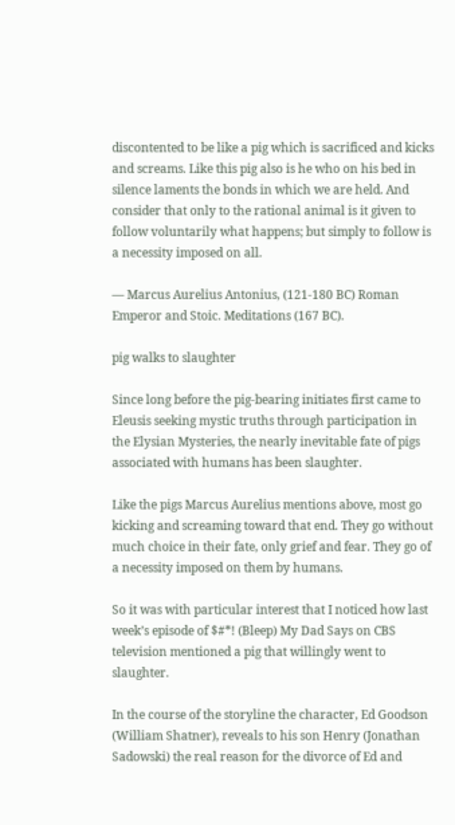discontented to be like a pig which is sacrificed and kicks and screams. Like this pig also is he who on his bed in silence laments the bonds in which we are held. And consider that only to the rational animal is it given to follow voluntarily what happens; but simply to follow is a necessity imposed on all.

— Marcus Aurelius Antonius, (121-180 BC) Roman Emperor and Stoic. Meditations (167 BC).

pig walks to slaughter

Since long before the pig-bearing initiates first came to Eleusis seeking mystic truths through participation in the Elysian Mysteries, the nearly inevitable fate of pigs associated with humans has been slaughter.

Like the pigs Marcus Aurelius mentions above, most go kicking and screaming toward that end. They go without much choice in their fate, only grief and fear. They go of a necessity imposed on them by humans.

So it was with particular interest that I noticed how last week’s episode of $#*! (Bleep) My Dad Says on CBS television mentioned a pig that willingly went to slaughter.

In the course of the storyline the character, Ed Goodson (William Shatner), reveals to his son Henry (Jonathan Sadowski) the real reason for the divorce of Ed and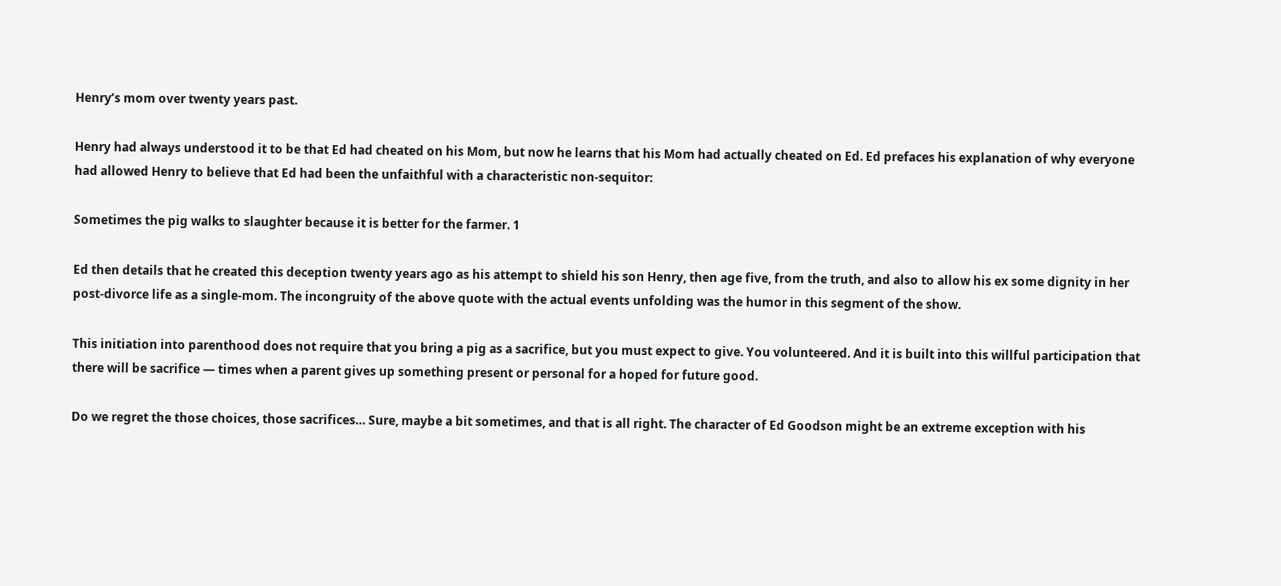Henry’s mom over twenty years past.

Henry had always understood it to be that Ed had cheated on his Mom, but now he learns that his Mom had actually cheated on Ed. Ed prefaces his explanation of why everyone had allowed Henry to believe that Ed had been the unfaithful with a characteristic non-sequitor:

Sometimes the pig walks to slaughter because it is better for the farmer. 1

Ed then details that he created this deception twenty years ago as his attempt to shield his son Henry, then age five, from the truth, and also to allow his ex some dignity in her post-divorce life as a single-mom. The incongruity of the above quote with the actual events unfolding was the humor in this segment of the show.

This initiation into parenthood does not require that you bring a pig as a sacrifice, but you must expect to give. You volunteered. And it is built into this willful participation that there will be sacrifice — times when a parent gives up something present or personal for a hoped for future good.

Do we regret the those choices, those sacrifices… Sure, maybe a bit sometimes, and that is all right. The character of Ed Goodson might be an extreme exception with his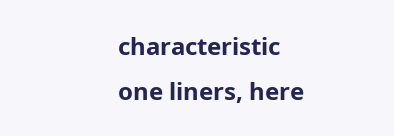characteristic one liners, here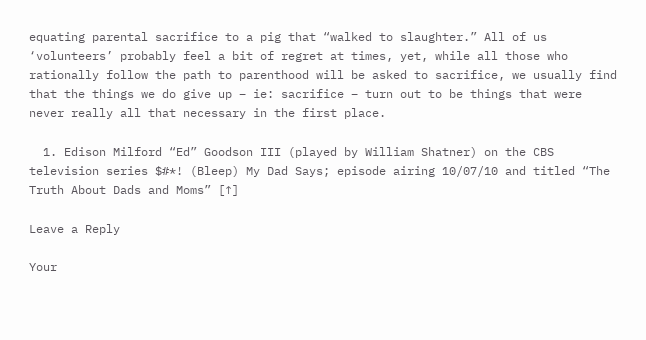equating parental sacrifice to a pig that “walked to slaughter.” All of us ‘volunteers’ probably feel a bit of regret at times, yet, while all those who rationally follow the path to parenthood will be asked to sacrifice, we usually find that the things we do give up – ie: sacrifice – turn out to be things that were never really all that necessary in the first place.

  1. Edison Milford “Ed” Goodson III (played by William Shatner) on the CBS television series $#*! (Bleep) My Dad Says; episode airing 10/07/10 and titled “The Truth About Dads and Moms” [↑]

Leave a Reply

Your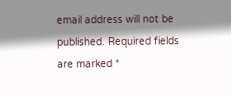email address will not be published. Required fields are marked *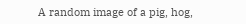A random image of a pig, hog,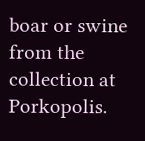boar or swine from the collection at Porkopolis.